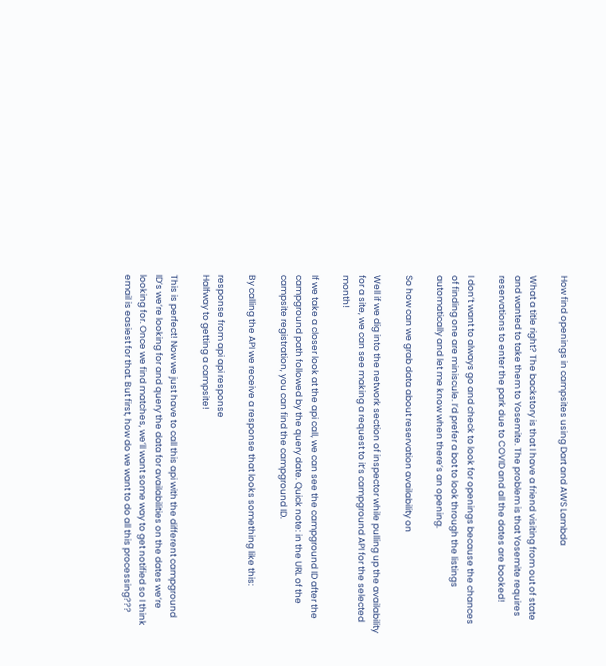How find openings in campsites using Dart and AWS Lambda

What a title right? The backstory is that I have a friend visiting from out of state and wanted to take them to Yosemite. The problem is that Yosemite requires reservations to enter the park due to COVID and all the dates are booked!

I don’t want to always go and check to look for openings because the chances of finding one are miniscule. I’d prefer a bot to look through the listings automatically and let me know when there’s an opening.

So how can we grab data about reservation availability on

Well if we dig into the network section of inspector while pulling up the availability for a site, we can see making a request to it’s campground API for the selected month!

If we take a closer look at the api call, we can see the campground ID after the campground path followed by the query date. Quick note: in the URL of the campsite registration, you can find the campground ID.

By calling the API we receive a response that looks something like this:

response from api api response
Halfway to getting a campsite!

This is perfect! Now we just have to call this api with the different campground ID’s we’re looking for and query the data for availabilities on the dates we’re looking for. Once we find matches, we’ll want some way to get notified so I think email is easiest for that. But first, how do we want to do all this processing???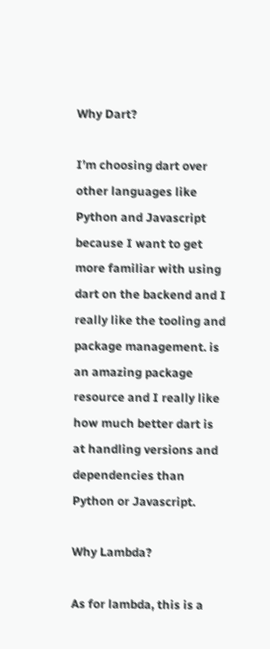Why Dart?

I’m choosing dart over other languages like Python and Javascript because I want to get more familiar with using dart on the backend and I really like the tooling and package management. is an amazing package resource and I really like how much better dart is at handling versions and dependencies than Python or Javascript.

Why Lambda?

As for lambda, this is a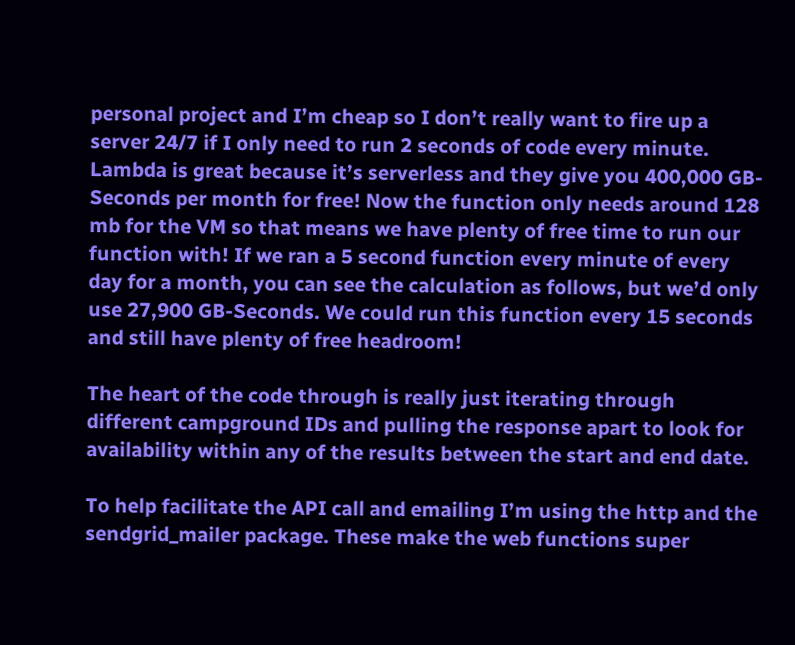personal project and I’m cheap so I don’t really want to fire up a server 24/7 if I only need to run 2 seconds of code every minute. Lambda is great because it’s serverless and they give you 400,000 GB-Seconds per month for free! Now the function only needs around 128 mb for the VM so that means we have plenty of free time to run our function with! If we ran a 5 second function every minute of every day for a month, you can see the calculation as follows, but we’d only use 27,900 GB-Seconds. We could run this function every 15 seconds and still have plenty of free headroom!

The heart of the code through is really just iterating through different campground IDs and pulling the response apart to look for availability within any of the results between the start and end date.

To help facilitate the API call and emailing I’m using the http and the sendgrid_mailer package. These make the web functions super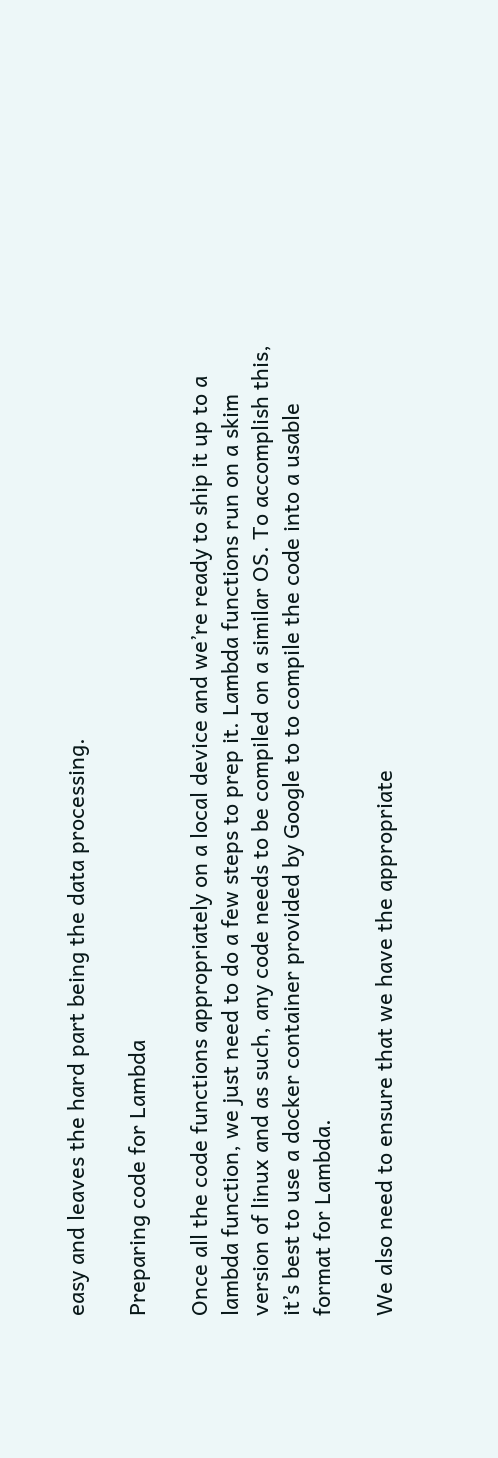easy and leaves the hard part being the data processing.

Preparing code for Lambda

Once all the code functions appropriately on a local device and we’re ready to ship it up to a lambda function, we just need to do a few steps to prep it. Lambda functions run on a skim version of linux and as such, any code needs to be compiled on a similar OS. To accomplish this, it’s best to use a docker container provided by Google to to compile the code into a usable format for Lambda.

We also need to ensure that we have the appropriate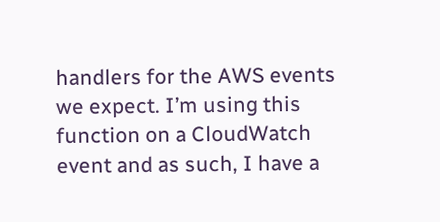handlers for the AWS events we expect. I’m using this function on a CloudWatch event and as such, I have a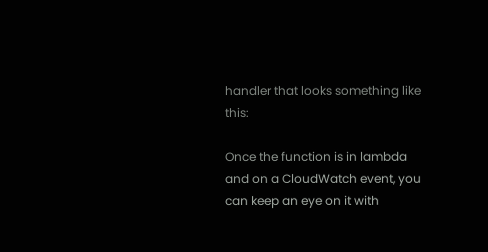handler that looks something like this:

Once the function is in lambda and on a CloudWatch event, you can keep an eye on it with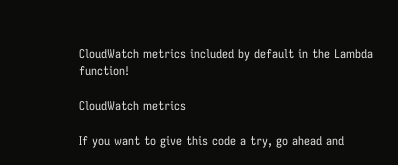CloudWatch metrics included by default in the Lambda function!

CloudWatch metrics

If you want to give this code a try, go ahead and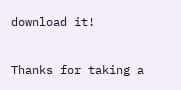download it!

Thanks for taking a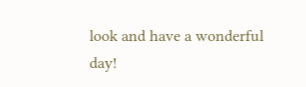look and have a wonderful day!